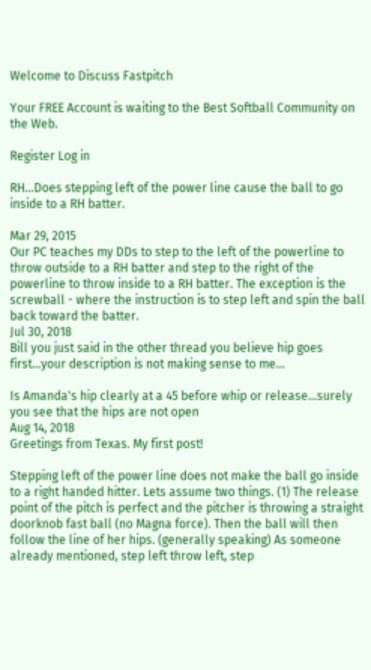Welcome to Discuss Fastpitch

Your FREE Account is waiting to the Best Softball Community on the Web.

Register Log in

RH...Does stepping left of the power line cause the ball to go inside to a RH batter.

Mar 29, 2015
Our PC teaches my DDs to step to the left of the powerline to throw outside to a RH batter and step to the right of the powerline to throw inside to a RH batter. The exception is the screwball - where the instruction is to step left and spin the ball back toward the batter.
Jul 30, 2018
Bill you just said in the other thread you believe hip goes first...your description is not making sense to me...

Is Amanda's hip clearly at a 45 before whip or release...surely you see that the hips are not open
Aug 14, 2018
Greetings from Texas. My first post!

Stepping left of the power line does not make the ball go inside to a right handed hitter. Lets assume two things. (1) The release point of the pitch is perfect and the pitcher is throwing a straight doorknob fast ball (no Magna force). Then the ball will then follow the line of her hips. (generally speaking) As someone already mentioned, step left throw left, step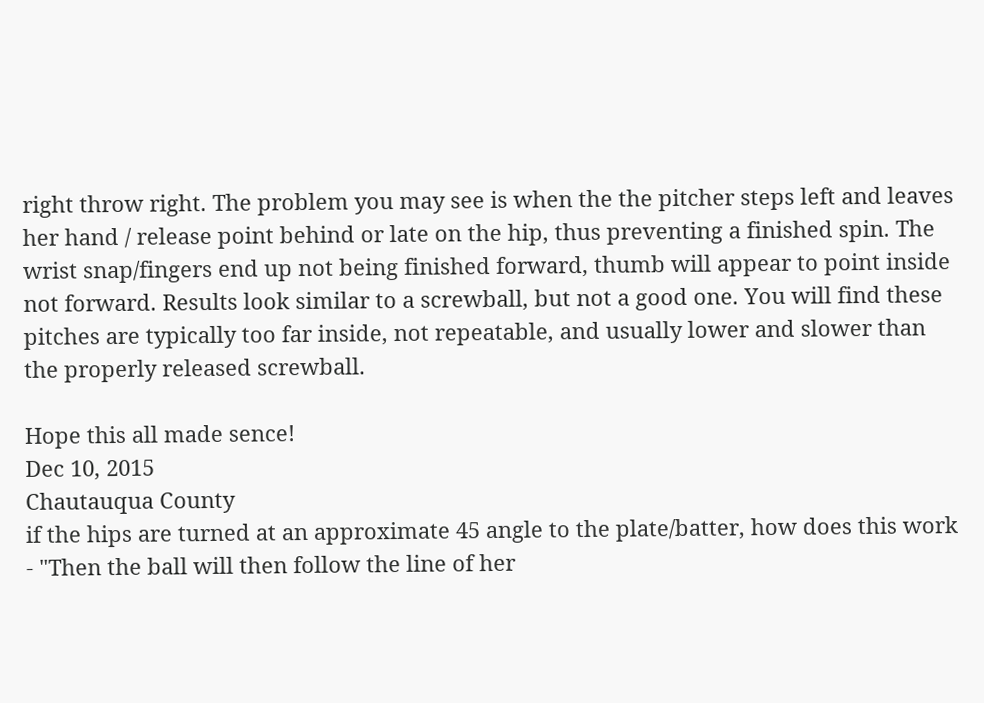right throw right. The problem you may see is when the the pitcher steps left and leaves her hand / release point behind or late on the hip, thus preventing a finished spin. The wrist snap/fingers end up not being finished forward, thumb will appear to point inside not forward. Results look similar to a screwball, but not a good one. You will find these pitches are typically too far inside, not repeatable, and usually lower and slower than the properly released screwball.

Hope this all made sence!
Dec 10, 2015
Chautauqua County
if the hips are turned at an approximate 45 angle to the plate/batter, how does this work - "Then the ball will then follow the line of her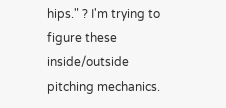hips." ? I'm trying to figure these inside/outside pitching mechanics.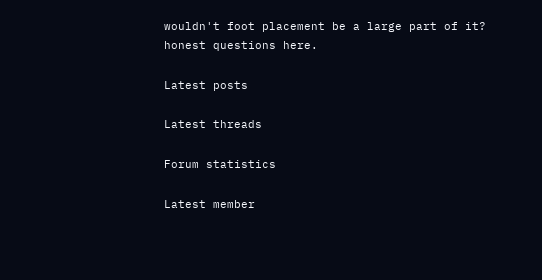wouldn't foot placement be a large part of it? honest questions here.

Latest posts

Latest threads

Forum statistics

Latest member